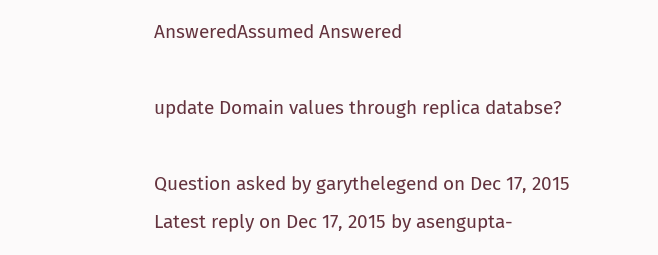AnsweredAssumed Answered

update Domain values through replica databse?

Question asked by garythelegend on Dec 17, 2015
Latest reply on Dec 17, 2015 by asengupta-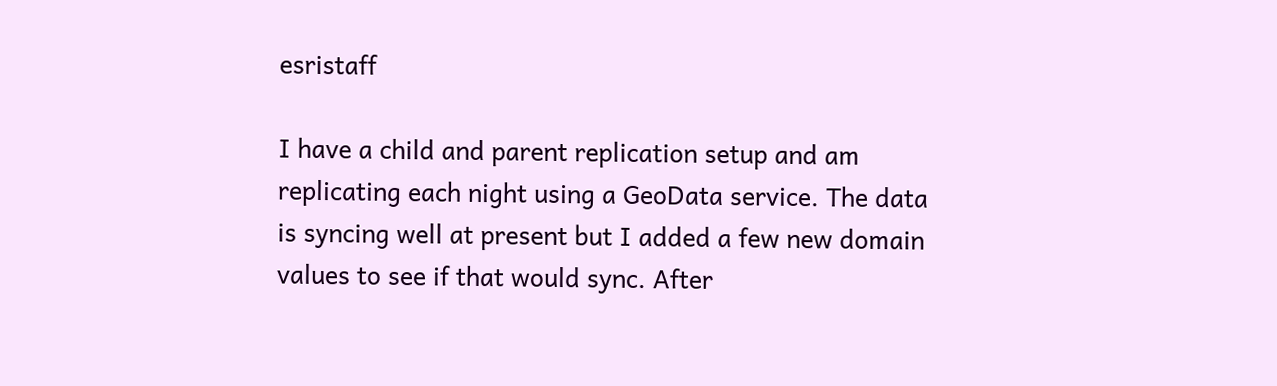esristaff

I have a child and parent replication setup and am replicating each night using a GeoData service. The data is syncing well at present but I added a few new domain values to see if that would sync. After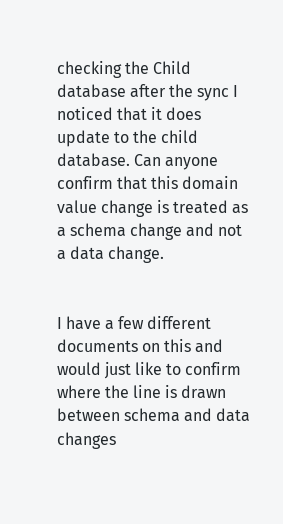checking the Child database after the sync I noticed that it does update to the child database. Can anyone confirm that this domain value change is treated as a schema change and not a data change.


I have a few different documents on this and would just like to confirm where the line is drawn between schema and data changes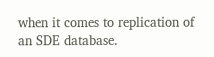when it comes to replication of an SDE database.